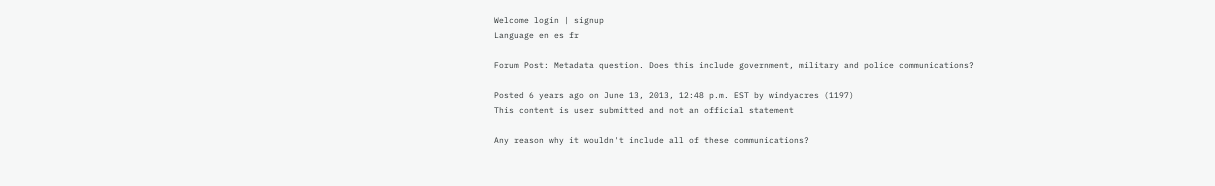Welcome login | signup
Language en es fr

Forum Post: Metadata question. Does this include government, military and police communications?

Posted 6 years ago on June 13, 2013, 12:48 p.m. EST by windyacres (1197)
This content is user submitted and not an official statement

Any reason why it wouldn't include all of these communications?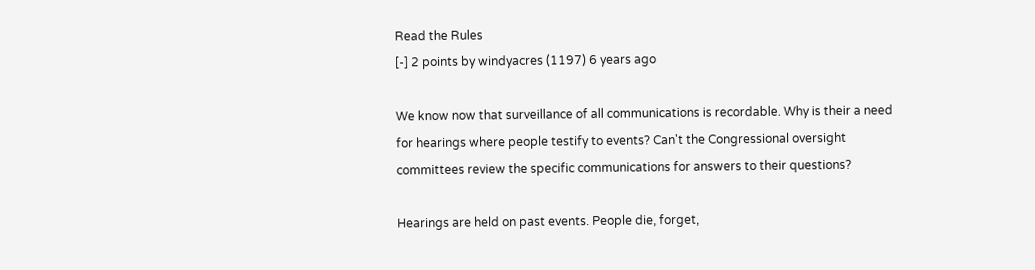Read the Rules
[-] 2 points by windyacres (1197) 6 years ago

We know now that surveillance of all communications is recordable. Why is their a need for hearings where people testify to events? Can't the Congressional oversight committees review the specific communications for answers to their questions?

Hearings are held on past events. People die, forget,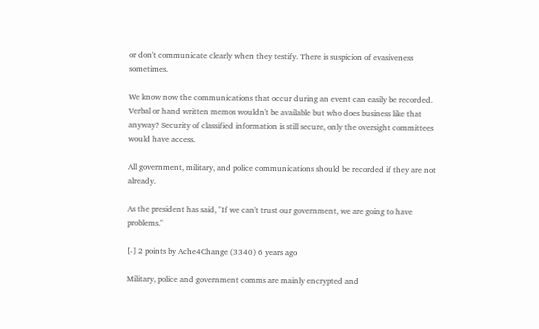or don't communicate clearly when they testify. There is suspicion of evasiveness sometimes.

We know now the communications that occur during an event can easily be recorded. Verbal or hand written memos wouldn't be available but who does business like that anyway? Security of classified information is still secure, only the oversight committees would have access.

All government, military, and police communications should be recorded if they are not already.

As the president has said, "If we can't trust our government, we are going to have problems."

[-] 2 points by Ache4Change (3340) 6 years ago

Military, police and government comms are mainly encrypted and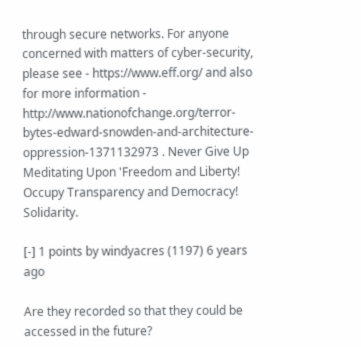through secure networks. For anyone concerned with matters of cyber-security, please see - https://www.eff.org/ and also for more information - http://www.nationofchange.org/terror-bytes-edward-snowden-and-architecture-oppression-1371132973 . Never Give Up Meditating Upon 'Freedom and Liberty! Occupy Transparency and Democracy! Solidarity.

[-] 1 points by windyacres (1197) 6 years ago

Are they recorded so that they could be accessed in the future?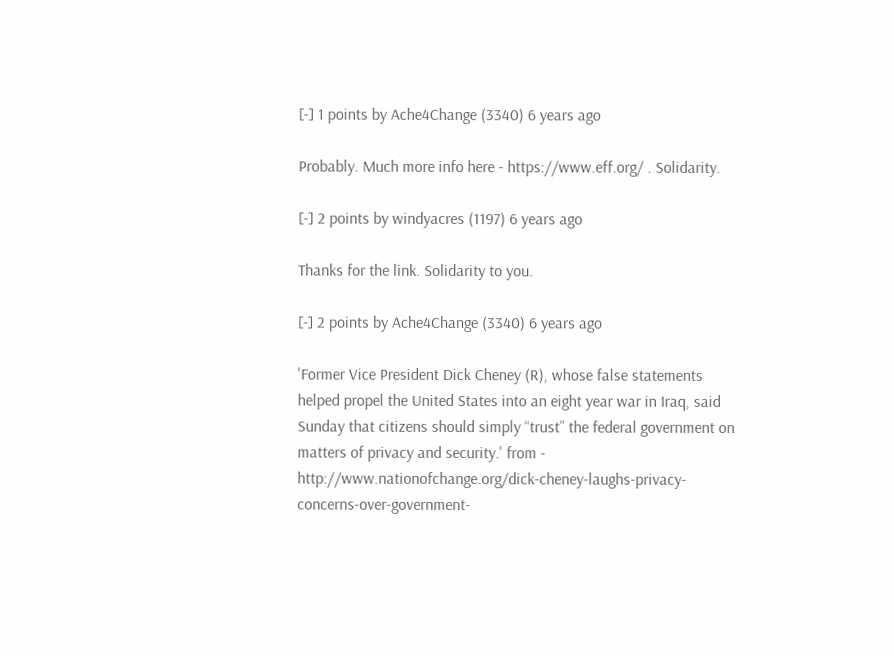[-] 1 points by Ache4Change (3340) 6 years ago

Probably. Much more info here - https://www.eff.org/ . Solidarity.

[-] 2 points by windyacres (1197) 6 years ago

Thanks for the link. Solidarity to you.

[-] 2 points by Ache4Change (3340) 6 years ago

'Former Vice President Dick Cheney (R), whose false statements helped propel the United States into an eight year war in Iraq, said Sunday that citizens should simply “trust” the federal government on matters of privacy and security.' from - http://www.nationofchange.org/dick-cheney-laughs-privacy-concerns-over-government-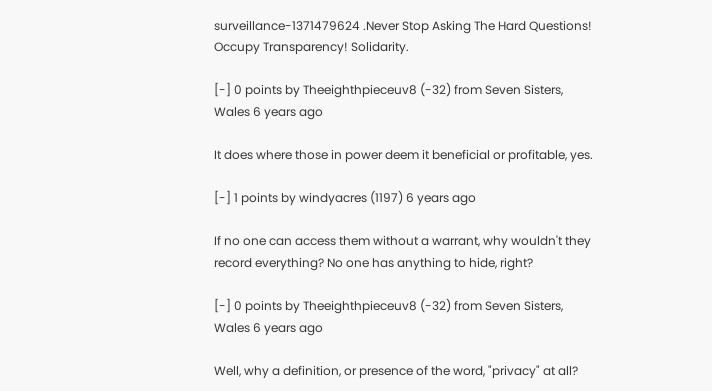surveillance-1371479624 .Never Stop Asking The Hard Questions! Occupy Transparency! Solidarity.

[-] 0 points by Theeighthpieceuv8 (-32) from Seven Sisters, Wales 6 years ago

It does where those in power deem it beneficial or profitable, yes.

[-] 1 points by windyacres (1197) 6 years ago

If no one can access them without a warrant, why wouldn't they record everything? No one has anything to hide, right?

[-] 0 points by Theeighthpieceuv8 (-32) from Seven Sisters, Wales 6 years ago

Well, why a definition, or presence of the word, "privacy" at all?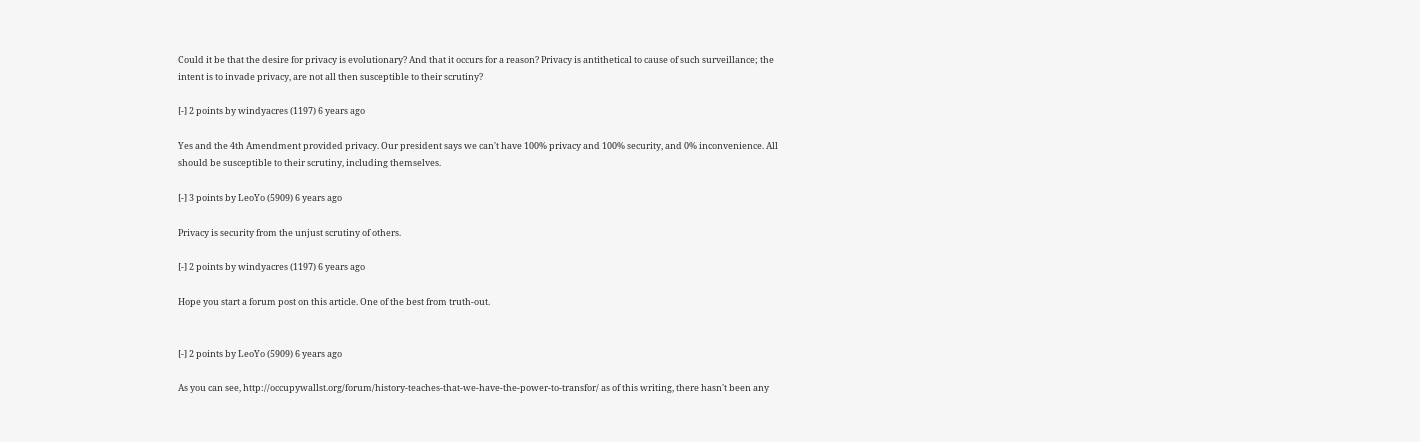Could it be that the desire for privacy is evolutionary? And that it occurs for a reason? Privacy is antithetical to cause of such surveillance; the intent is to invade privacy, are not all then susceptible to their scrutiny?

[-] 2 points by windyacres (1197) 6 years ago

Yes and the 4th Amendment provided privacy. Our president says we can't have 100% privacy and 100% security, and 0% inconvenience. All should be susceptible to their scrutiny, including themselves.

[-] 3 points by LeoYo (5909) 6 years ago

Privacy is security from the unjust scrutiny of others.

[-] 2 points by windyacres (1197) 6 years ago

Hope you start a forum post on this article. One of the best from truth-out.


[-] 2 points by LeoYo (5909) 6 years ago

As you can see, http://occupywallst.org/forum/history-teaches-that-we-have-the-power-to-transfor/ as of this writing, there hasn't been any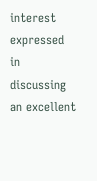interest expressed in discussing an excellent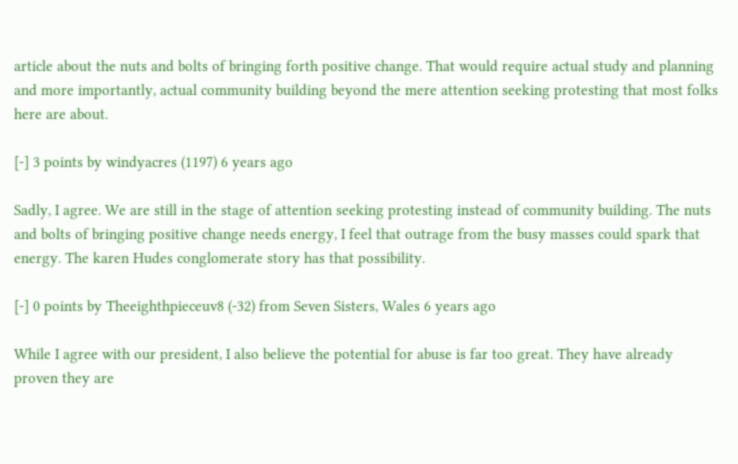article about the nuts and bolts of bringing forth positive change. That would require actual study and planning and more importantly, actual community building beyond the mere attention seeking protesting that most folks here are about.

[-] 3 points by windyacres (1197) 6 years ago

Sadly, I agree. We are still in the stage of attention seeking protesting instead of community building. The nuts and bolts of bringing positive change needs energy, I feel that outrage from the busy masses could spark that energy. The karen Hudes conglomerate story has that possibility.

[-] 0 points by Theeighthpieceuv8 (-32) from Seven Sisters, Wales 6 years ago

While I agree with our president, I also believe the potential for abuse is far too great. They have already proven they are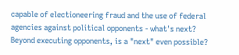capable of electioneering fraud and the use of federal agencies against political opponents - what's next? Beyond executing opponents, is a "next" even possible?